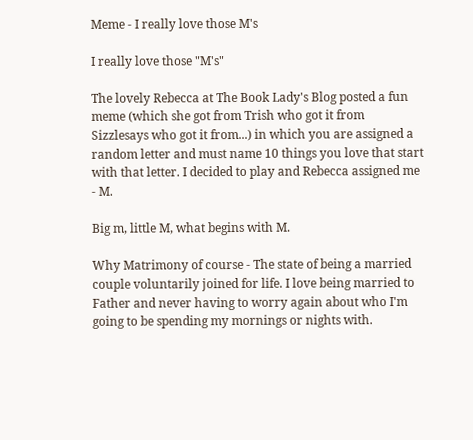Meme - I really love those M's

I really love those "M's"

The lovely Rebecca at The Book Lady's Blog posted a fun meme (which she got from Trish who got it from Sizzlesays who got it from...) in which you are assigned a random letter and must name 10 things you love that start with that letter. I decided to play and Rebecca assigned me - M.

Big m, little M, what begins with M.

Why Matrimony of course - The state of being a married couple voluntarily joined for life. I love being married to Father and never having to worry again about who I'm going to be spending my mornings or nights with.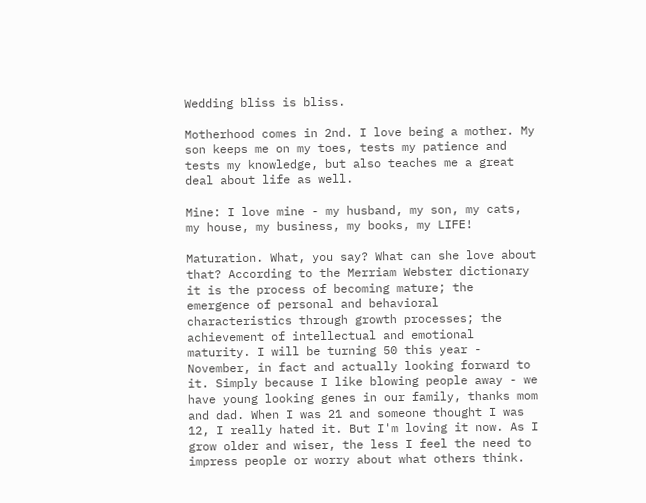Wedding bliss is bliss.

Motherhood comes in 2nd. I love being a mother. My son keeps me on my toes, tests my patience and tests my knowledge, but also teaches me a great deal about life as well.

Mine: I love mine - my husband, my son, my cats, my house, my business, my books, my LIFE!

Maturation. What, you say? What can she love about that? According to the Merriam Webster dictionary it is the process of becoming mature; the emergence of personal and behavioral characteristics through growth processes; the achievement of intellectual and emotional maturity. I will be turning 50 this year - November, in fact and actually looking forward to it. Simply because I like blowing people away - we have young looking genes in our family, thanks mom and dad. When I was 21 and someone thought I was 12, I really hated it. But I'm loving it now. As I grow older and wiser, the less I feel the need to impress people or worry about what others think.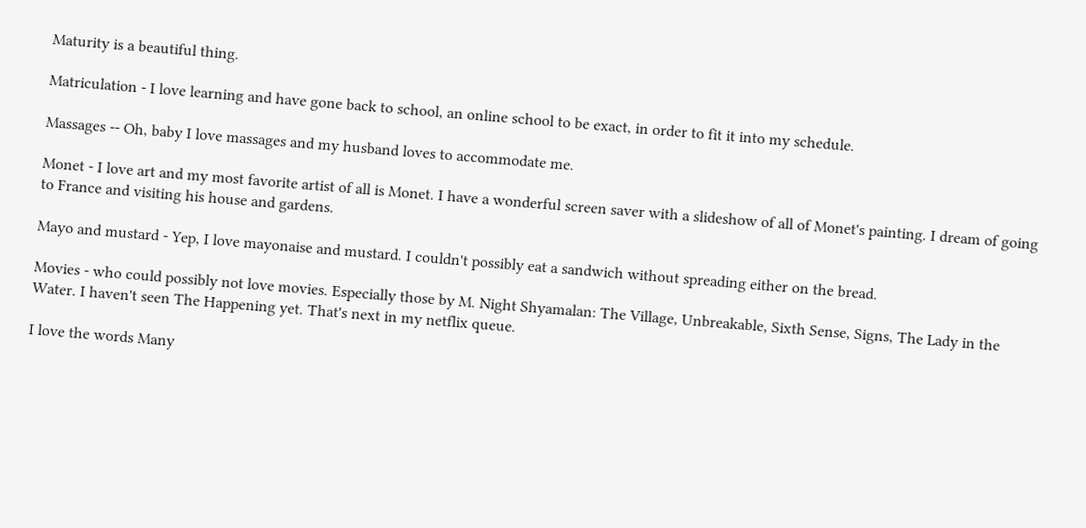Maturity is a beautiful thing.

Matriculation - I love learning and have gone back to school, an online school to be exact, in order to fit it into my schedule.

Massages -- Oh, baby I love massages and my husband loves to accommodate me.

Monet - I love art and my most favorite artist of all is Monet. I have a wonderful screen saver with a slideshow of all of Monet's painting. I dream of going to France and visiting his house and gardens.

Mayo and mustard - Yep, I love mayonaise and mustard. I couldn't possibly eat a sandwich without spreading either on the bread.

Movies - who could possibly not love movies. Especially those by M. Night Shyamalan: The Village, Unbreakable, Sixth Sense, Signs, The Lady in the Water. I haven't seen The Happening yet. That's next in my netflix queue.

I love the words Many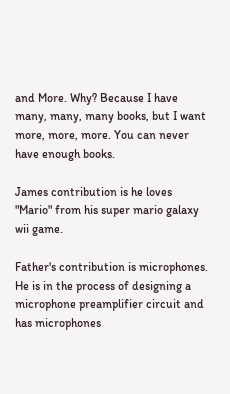and More. Why? Because I have many, many, many books, but I want more, more, more. You can never have enough books.

James contribution is he loves "Mario" from his super mario galaxy wii game.

Father's contribution is microphones. He is in the process of designing a microphone preamplifier circuit and has microphones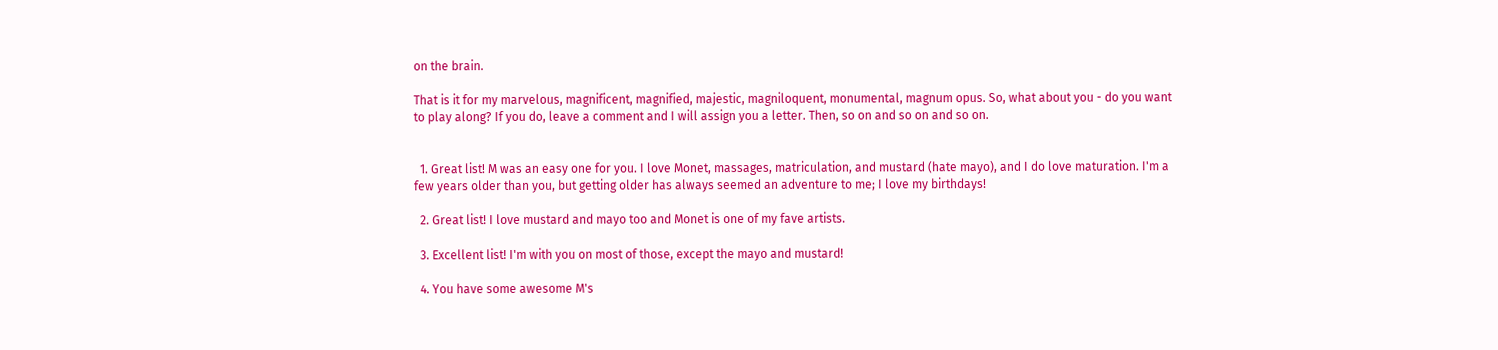on the brain.

That is it for my marvelous, magnificent, magnified, majestic, magniloquent, monumental, magnum opus. So, what about you - do you want to play along? If you do, leave a comment and I will assign you a letter. Then, so on and so on and so on.


  1. Great list! M was an easy one for you. I love Monet, massages, matriculation, and mustard (hate mayo), and I do love maturation. I'm a few years older than you, but getting older has always seemed an adventure to me; I love my birthdays!

  2. Great list! I love mustard and mayo too and Monet is one of my fave artists.

  3. Excellent list! I'm with you on most of those, except the mayo and mustard!

  4. You have some awesome M's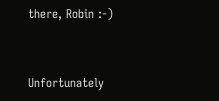there, Robin :-)


Unfortunately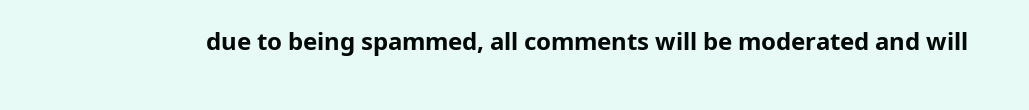due to being spammed, all comments will be moderated and will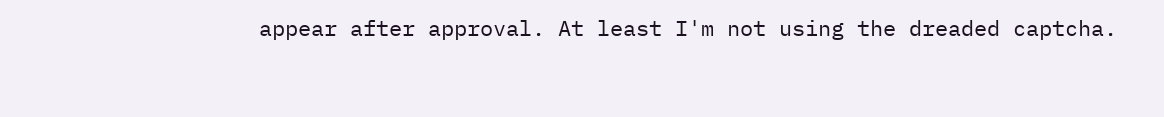appear after approval. At least I'm not using the dreaded captcha.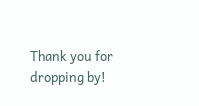Thank you for dropping by!